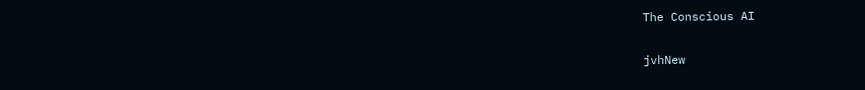The Conscious AI

jvhNew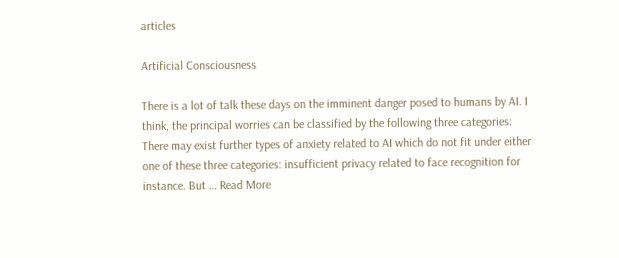articles

Artificial Consciousness

There is a lot of talk these days on the imminent danger posed to humans by AI. I think, the principal worries can be classified by the following three categories: There may exist further types of anxiety related to AI which do not fit under either one of these three categories: insufficient privacy related to face recognition for instance. But … Read More